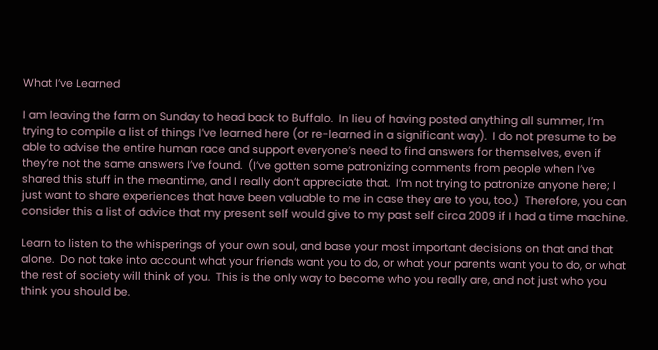What I’ve Learned

I am leaving the farm on Sunday to head back to Buffalo.  In lieu of having posted anything all summer, I’m trying to compile a list of things I’ve learned here (or re-learned in a significant way).  I do not presume to be able to advise the entire human race and support everyone’s need to find answers for themselves, even if they’re not the same answers I’ve found.  (I’ve gotten some patronizing comments from people when I’ve shared this stuff in the meantime, and I really don’t appreciate that.  I’m not trying to patronize anyone here; I just want to share experiences that have been valuable to me in case they are to you, too.)  Therefore, you can consider this a list of advice that my present self would give to my past self circa 2009 if I had a time machine.

Learn to listen to the whisperings of your own soul, and base your most important decisions on that and that alone.  Do not take into account what your friends want you to do, or what your parents want you to do, or what the rest of society will think of you.  This is the only way to become who you really are, and not just who you think you should be.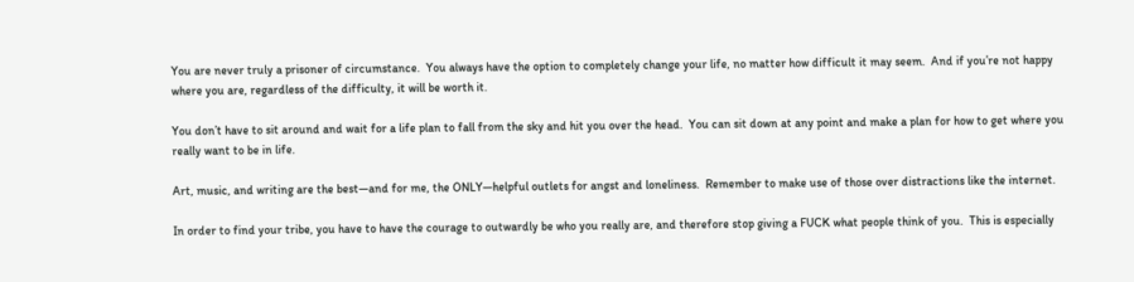You are never truly a prisoner of circumstance.  You always have the option to completely change your life, no matter how difficult it may seem.  And if you’re not happy where you are, regardless of the difficulty, it will be worth it.

You don’t have to sit around and wait for a life plan to fall from the sky and hit you over the head.  You can sit down at any point and make a plan for how to get where you really want to be in life.

Art, music, and writing are the best—and for me, the ONLY—helpful outlets for angst and loneliness.  Remember to make use of those over distractions like the internet.

In order to find your tribe, you have to have the courage to outwardly be who you really are, and therefore stop giving a FUCK what people think of you.  This is especially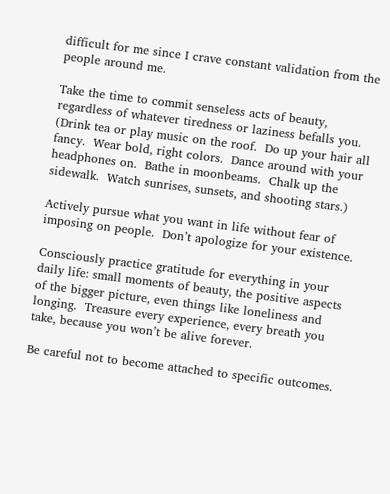difficult for me since I crave constant validation from the people around me.

Take the time to commit senseless acts of beauty, regardless of whatever tiredness or laziness befalls you.  (Drink tea or play music on the roof.  Do up your hair all fancy.  Wear bold, right colors.  Dance around with your headphones on.  Bathe in moonbeams.  Chalk up the sidewalk.  Watch sunrises, sunsets, and shooting stars.)

Actively pursue what you want in life without fear of imposing on people.  Don’t apologize for your existence.

Consciously practice gratitude for everything in your daily life: small moments of beauty, the positive aspects of the bigger picture, even things like loneliness and longing.  Treasure every experience, every breath you take, because you won’t be alive forever.

Be careful not to become attached to specific outcomes.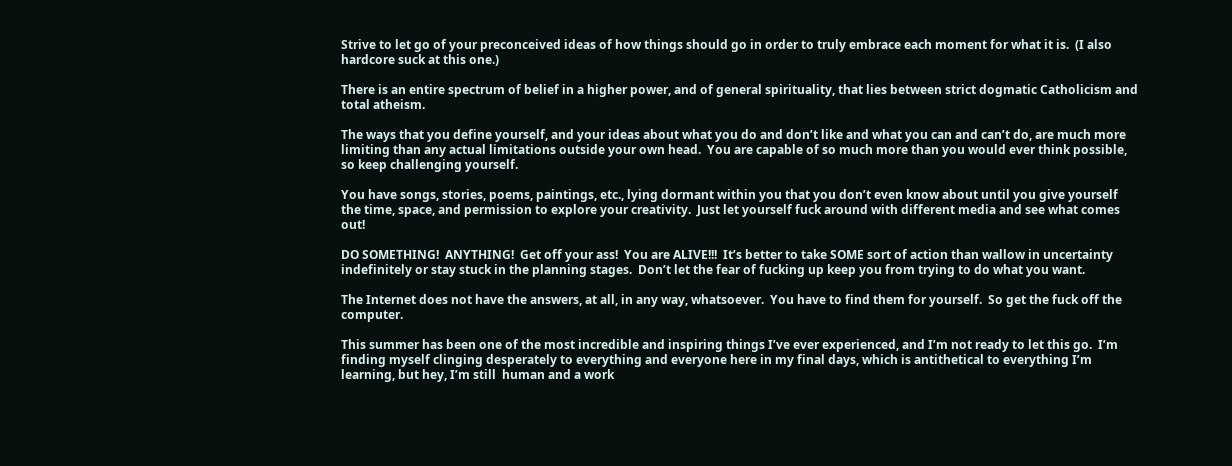Strive to let go of your preconceived ideas of how things should go in order to truly embrace each moment for what it is.  (I also hardcore suck at this one.)

There is an entire spectrum of belief in a higher power, and of general spirituality, that lies between strict dogmatic Catholicism and total atheism.

The ways that you define yourself, and your ideas about what you do and don’t like and what you can and can’t do, are much more limiting than any actual limitations outside your own head.  You are capable of so much more than you would ever think possible, so keep challenging yourself.

You have songs, stories, poems, paintings, etc., lying dormant within you that you don’t even know about until you give yourself the time, space, and permission to explore your creativity.  Just let yourself fuck around with different media and see what comes out!

DO SOMETHING!  ANYTHING!  Get off your ass!  You are ALIVE!!!  It’s better to take SOME sort of action than wallow in uncertainty indefinitely or stay stuck in the planning stages.  Don’t let the fear of fucking up keep you from trying to do what you want.

The Internet does not have the answers, at all, in any way, whatsoever.  You have to find them for yourself.  So get the fuck off the computer.

This summer has been one of the most incredible and inspiring things I’ve ever experienced, and I’m not ready to let this go.  I’m finding myself clinging desperately to everything and everyone here in my final days, which is antithetical to everything I’m learning, but hey, I’m still  human and a work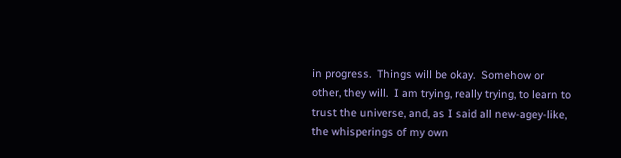in progress.  Things will be okay.  Somehow or other, they will.  I am trying, really trying, to learn to trust the universe, and, as I said all new-agey-like, the whisperings of my own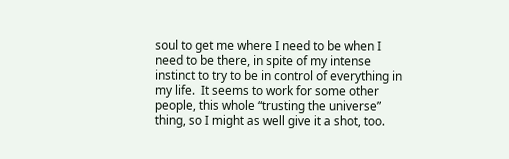soul to get me where I need to be when I need to be there, in spite of my intense instinct to try to be in control of everything in my life.  It seems to work for some other people, this whole “trusting the universe” thing, so I might as well give it a shot, too.